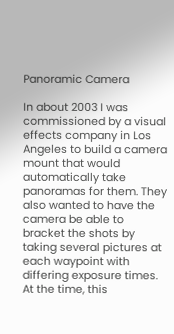Panoramic Camera

In about 2003 I was commissioned by a visual effects company in Los Angeles to build a camera mount that would automatically take panoramas for them. They also wanted to have the camera be able to bracket the shots by taking several pictures at each waypoint with differing exposure times. At the time, this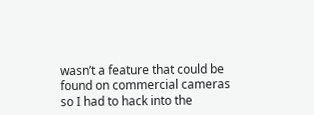wasn’t a feature that could be found on commercial cameras so I had to hack into the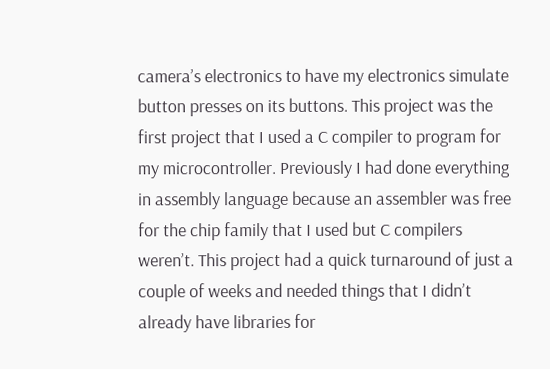camera’s electronics to have my electronics simulate button presses on its buttons. This project was the first project that I used a C compiler to program for my microcontroller. Previously I had done everything in assembly language because an assembler was free for the chip family that I used but C compilers weren’t. This project had a quick turnaround of just a couple of weeks and needed things that I didn’t already have libraries for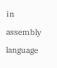in assembly language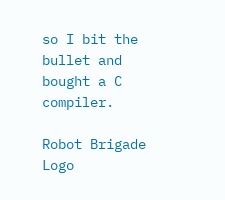so I bit the bullet and bought a C compiler.

Robot Brigade Logo